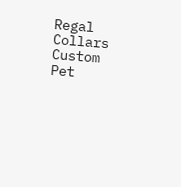Regal Collars Custom Pet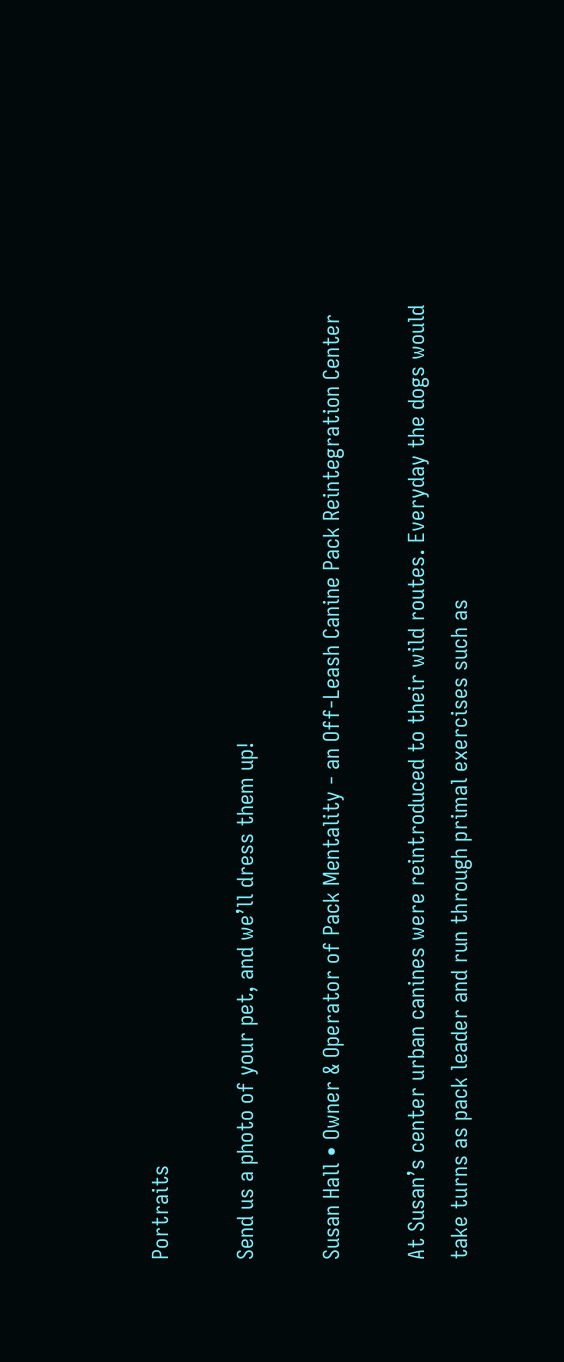Portraits

Send us a photo of your pet, and we’ll dress them up!

Susan Hall • Owner & Operator of Pack Mentality - an Off-Leash Canine Pack Reintegration Center

At Susan’s center urban canines were reintroduced to their wild routes. Everyday the dogs would take turns as pack leader and run through primal exercises such as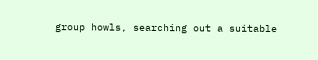group howls, searching out a suitable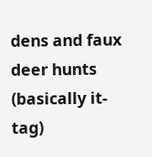dens and faux deer hunts (basically it-tag)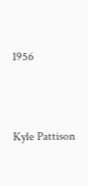1956



Kyle Pattison